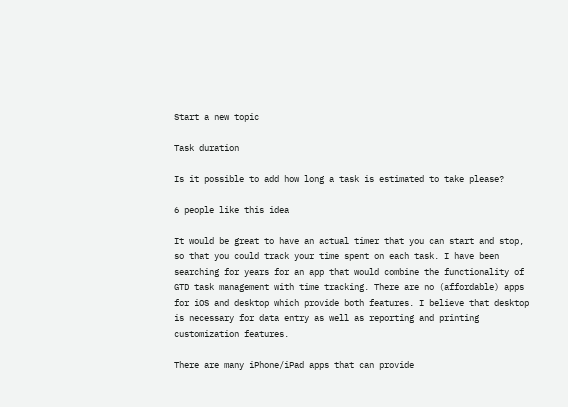Start a new topic

Task duration

Is it possible to add how long a task is estimated to take please?

6 people like this idea

It would be great to have an actual timer that you can start and stop, so that you could track your time spent on each task. I have been searching for years for an app that would combine the functionality of GTD task management with time tracking. There are no (affordable) apps for iOS and desktop which provide both features. I believe that desktop is necessary for data entry as well as reporting and printing customization features.

There are many iPhone/iPad apps that can provide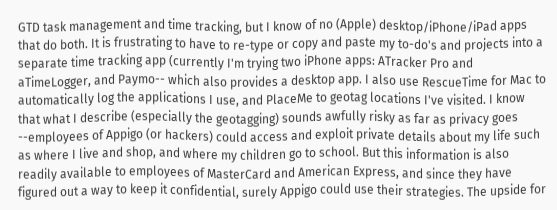GTD task management and time tracking, but I know of no (Apple) desktop/iPhone/iPad apps that do both. It is frustrating to have to re-type or copy and paste my to-do's and projects into a separate time tracking app (currently I'm trying two iPhone apps: ATracker Pro and aTimeLogger, and Paymo-- which also provides a desktop app. I also use RescueTime for Mac to automatically log the applications I use, and PlaceMe to geotag locations I've visited. I know that what I describe (especially the geotagging) sounds awfully risky as far as privacy goes --employees of Appigo (or hackers) could access and exploit private details about my life such as where I live and shop, and where my children go to school. But this information is also readily available to employees of MasterCard and American Express, and since they have figured out a way to keep it confidential, surely Appigo could use their strategies. The upside for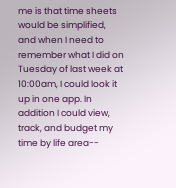me is that time sheets would be simplified, and when I need to remember what I did on Tuesday of last week at 10:00am, I could look it up in one app. In addition I could view, track, and budget my time by life area--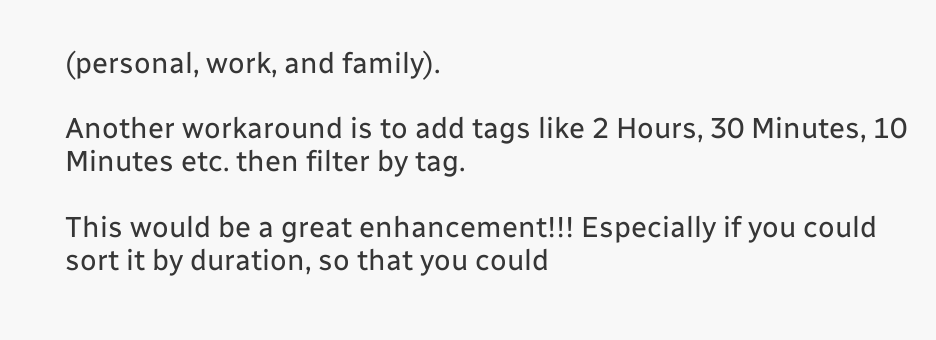(personal, work, and family).

Another workaround is to add tags like 2 Hours, 30 Minutes, 10 Minutes etc. then filter by tag.

This would be a great enhancement!!! Especially if you could sort it by duration, so that you could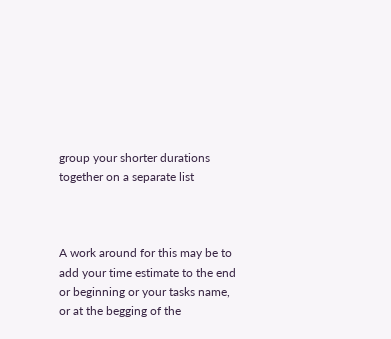group your shorter durations together on a separate list



A work around for this may be to add your time estimate to the end or beginning or your tasks name, or at the begging of the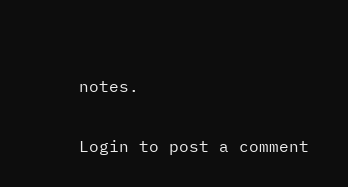notes.

Login to post a comment